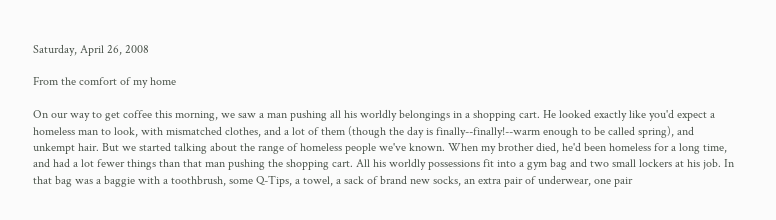Saturday, April 26, 2008

From the comfort of my home

On our way to get coffee this morning, we saw a man pushing all his worldly belongings in a shopping cart. He looked exactly like you'd expect a homeless man to look, with mismatched clothes, and a lot of them (though the day is finally--finally!--warm enough to be called spring), and unkempt hair. But we started talking about the range of homeless people we've known. When my brother died, he'd been homeless for a long time, and had a lot fewer things than that man pushing the shopping cart. All his worldly possessions fit into a gym bag and two small lockers at his job. In that bag was a baggie with a toothbrush, some Q-Tips, a towel, a sack of brand new socks, an extra pair of underwear, one pair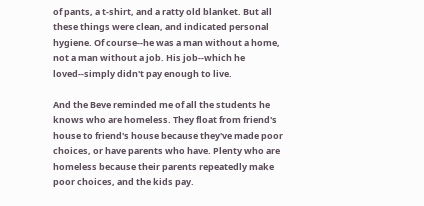of pants, a t-shirt, and a ratty old blanket. But all these things were clean, and indicated personal hygiene. Of course--he was a man without a home, not a man without a job. His job--which he loved--simply didn't pay enough to live.

And the Beve reminded me of all the students he knows who are homeless. They float from friend's house to friend's house because they've made poor choices, or have parents who have. Plenty who are homeless because their parents repeatedly make poor choices, and the kids pay.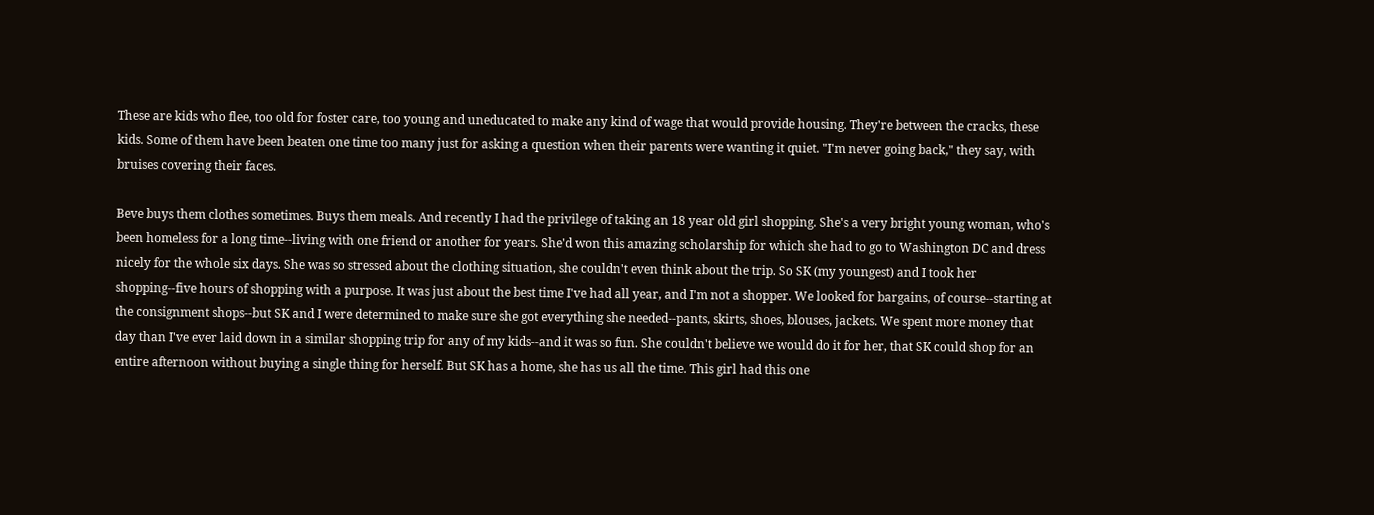These are kids who flee, too old for foster care, too young and uneducated to make any kind of wage that would provide housing. They're between the cracks, these kids. Some of them have been beaten one time too many just for asking a question when their parents were wanting it quiet. "I'm never going back," they say, with bruises covering their faces.

Beve buys them clothes sometimes. Buys them meals. And recently I had the privilege of taking an 18 year old girl shopping. She's a very bright young woman, who's been homeless for a long time--living with one friend or another for years. She'd won this amazing scholarship for which she had to go to Washington DC and dress nicely for the whole six days. She was so stressed about the clothing situation, she couldn't even think about the trip. So SK (my youngest) and I took her shopping--five hours of shopping with a purpose. It was just about the best time I've had all year, and I'm not a shopper. We looked for bargains, of course--starting at the consignment shops--but SK and I were determined to make sure she got everything she needed--pants, skirts, shoes, blouses, jackets. We spent more money that day than I've ever laid down in a similar shopping trip for any of my kids--and it was so fun. She couldn't believe we would do it for her, that SK could shop for an entire afternoon without buying a single thing for herself. But SK has a home, she has us all the time. This girl had this one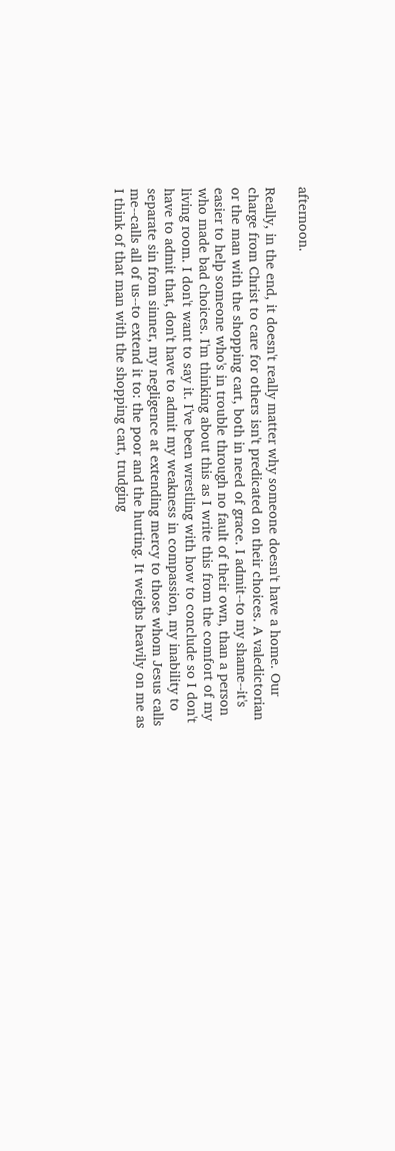afternoon.

Really, in the end, it doesn't really matter why someone doesn't have a home. Our charge from Christ to care for others isn't predicated on their choices. A valedictorian or the man with the shopping cart, both in need of grace. I admit--to my shame--it's easier to help someone who's in trouble through no fault of their own, than a person who made bad choices. I'm thinking about this as I write this from the comfort of my living room. I don't want to say it. I've been wrestling with how to conclude so I don't have to admit that, don't have to admit my weakness in compassion, my inability to separate sin from sinner, my negligence at extending mercy to those whom Jesus calls me--calls all of us--to extend it to: the poor and the hurting. It weighs heavily on me as I think of that man with the shopping cart, trudging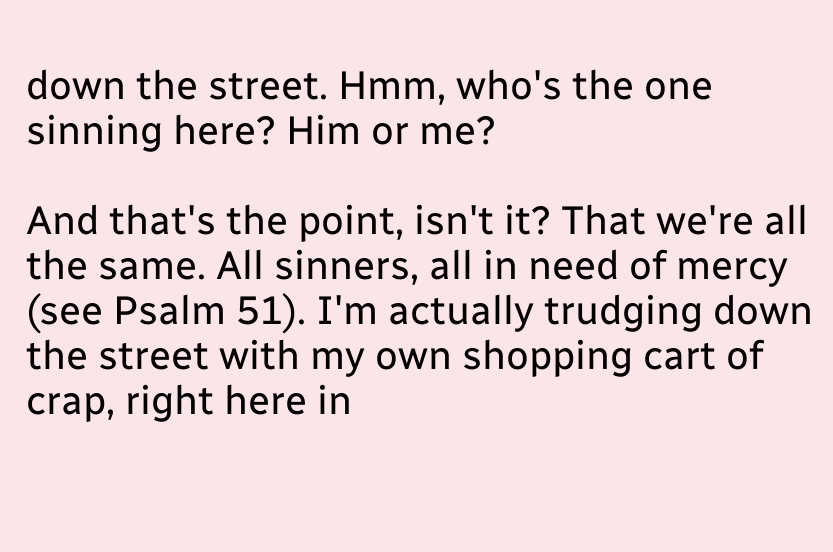down the street. Hmm, who's the one sinning here? Him or me?

And that's the point, isn't it? That we're all the same. All sinners, all in need of mercy (see Psalm 51). I'm actually trudging down the street with my own shopping cart of crap, right here in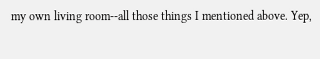my own living room--all those things I mentioned above. Yep,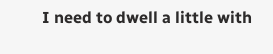I need to dwell a little with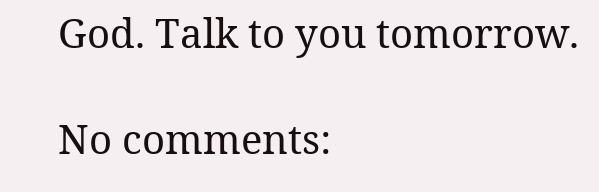God. Talk to you tomorrow.

No comments: